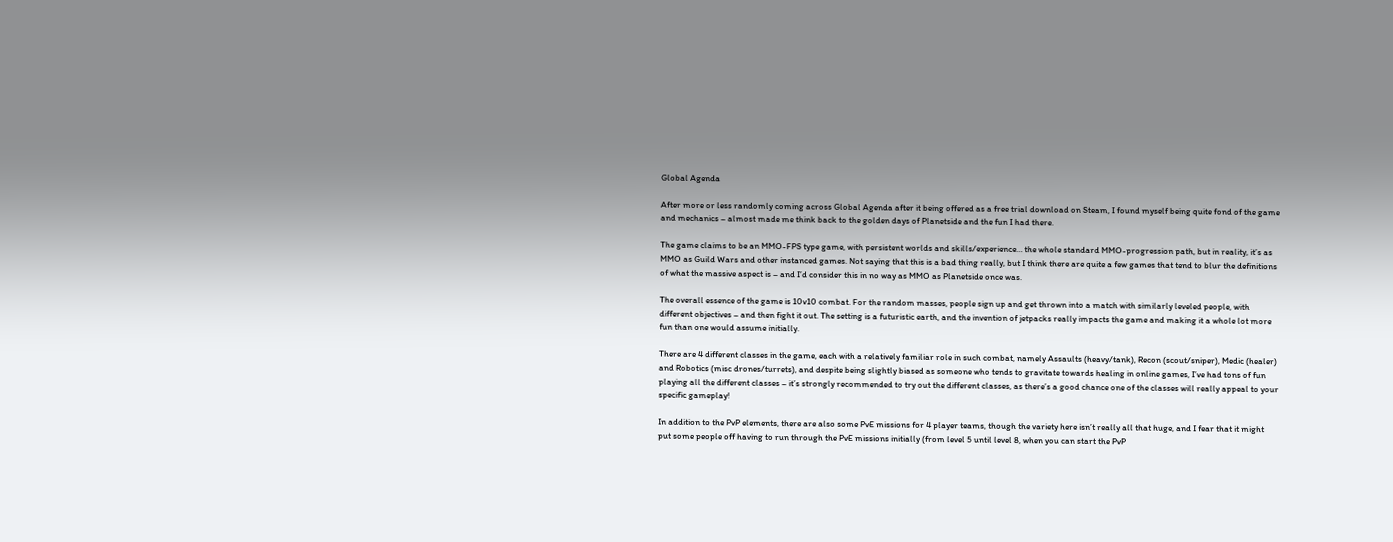Global Agenda

After more or less randomly coming across Global Agenda after it being offered as a free trial download on Steam, I found myself being quite fond of the game and mechanics – almost made me think back to the golden days of Planetside and the fun I had there.

The game claims to be an MMO-FPS type game, with persistent worlds and skills/experience… the whole standard MMO-progression path, but in reality, it’s as MMO as Guild Wars and other instanced games. Not saying that this is a bad thing really, but I think there are quite a few games that tend to blur the definitions of what the massive aspect is – and I’d consider this in no way as MMO as Planetside once was.

The overall essence of the game is 10v10 combat. For the random masses, people sign up and get thrown into a match with similarly leveled people, with different objectives – and then fight it out. The setting is a futuristic earth, and the invention of jetpacks really impacts the game and making it a whole lot more fun than one would assume initially.

There are 4 different classes in the game, each with a relatively familiar role in such combat, namely Assaults (heavy/tank), Recon (scout/sniper), Medic (healer) and Robotics (misc drones/turrets), and despite being slightly biased as someone who tends to gravitate towards healing in online games, I’ve had tons of fun playing all the different classes – it’s strongly recommended to try out the different classes, as there’s a good chance one of the classes will really appeal to your specific gameplay!

In addition to the PvP elements, there are also some PvE missions for 4 player teams, though the variety here isn’t really all that huge, and I fear that it might put some people off having to run through the PvE missions initially (from level 5 until level 8, when you can start the PvP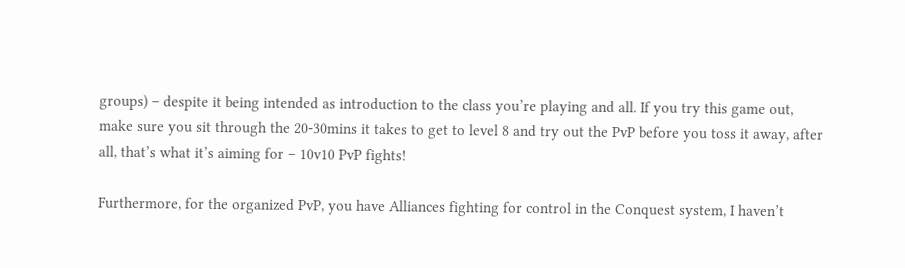groups) – despite it being intended as introduction to the class you’re playing and all. If you try this game out, make sure you sit through the 20-30mins it takes to get to level 8 and try out the PvP before you toss it away, after all, that’s what it’s aiming for – 10v10 PvP fights!

Furthermore, for the organized PvP, you have Alliances fighting for control in the Conquest system, I haven’t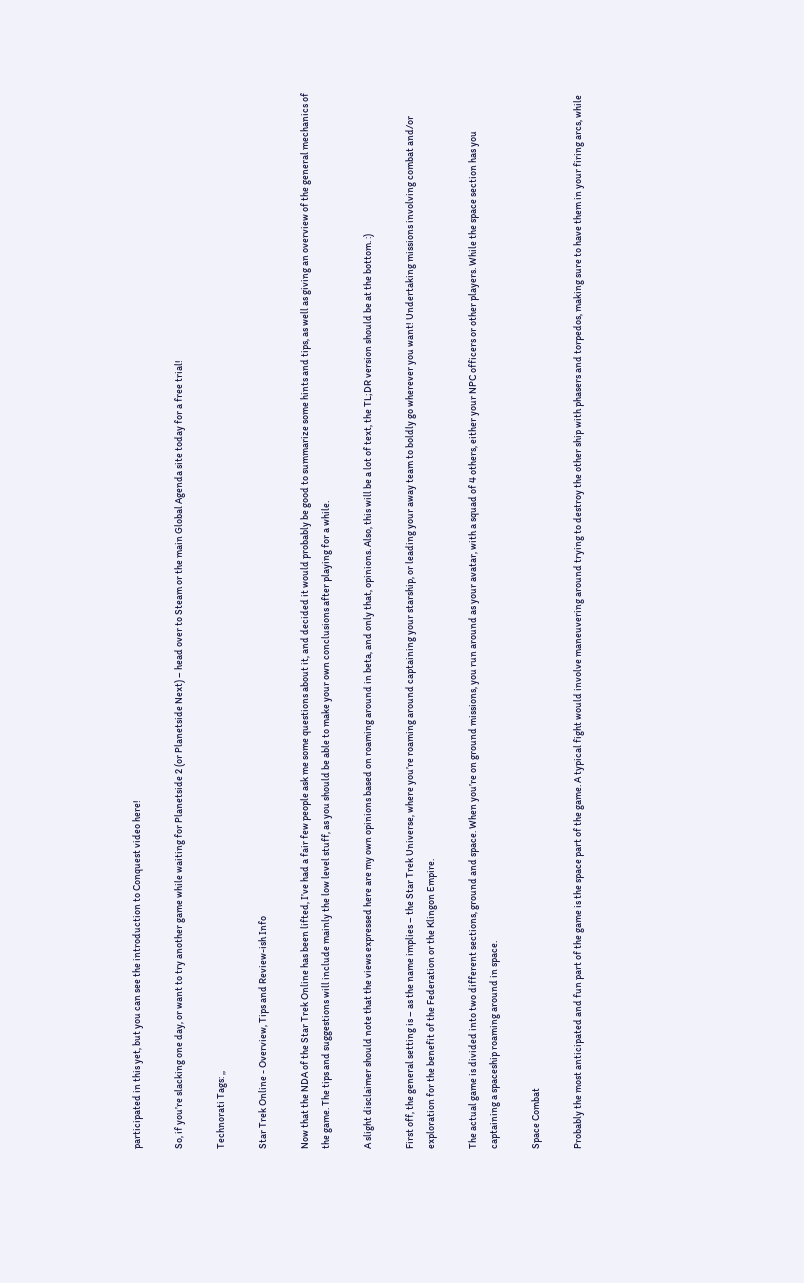participated in this yet, but you can see the introduction to Conquest video here!

So, if you’re slacking one day, or want to try another game while waiting for Planetside 2 (or Planetside Next) – head over to Steam or the main Global Agenda site today for a free trial!

Technorati Tags: ,,

Star Trek Online - Overview, Tips and Review-ish Info

Now that the NDA of the Star Trek Online has been lifted, I’ve had a fair few people ask me some questions about it, and decided it would probably be good to summarize some hints and tips, as well as giving an overview of the general mechanics of the game. The tips and suggestions will include mainly the low level stuff, as you should be able to make your own conclusions after playing for a while.

A slight disclaimer should note that the views expressed here are my own opinions based on roaming around in beta, and only that, opinions. Also, this will be a lot of text, the TL;DR version should be at the bottom. :)

First off, the general setting is – as the name implies – the Star Trek Universe, where you’re roaming around captaining your starship, or leading your away team to boldly go wherever you want! Undertaking missions involving combat and/or exploration for the benefit of the Federation or the Klingon Empire.

The actual game is divided into two different sections, ground and space. When you’re on ground missions, you run around as your avatar, with a squad of 4 others, either your NPC officers or other players. While the space section has you captaining a spaceship roaming around in space.

Space Combat

Probably the most anticipated and fun part of the game is the space part of the game. A typical fight would involve maneuvering around trying to destroy the other ship with phasers and torpedos, making sure to have them in your firing arcs, while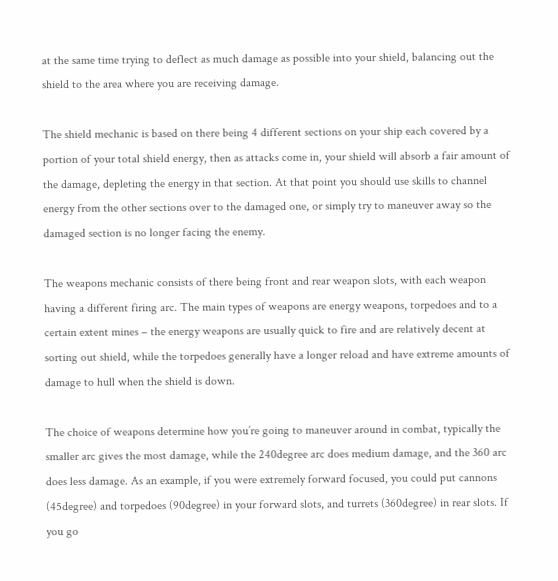at the same time trying to deflect as much damage as possible into your shield, balancing out the shield to the area where you are receiving damage.

The shield mechanic is based on there being 4 different sections on your ship each covered by a portion of your total shield energy, then as attacks come in, your shield will absorb a fair amount of the damage, depleting the energy in that section. At that point you should use skills to channel energy from the other sections over to the damaged one, or simply try to maneuver away so the damaged section is no longer facing the enemy.

The weapons mechanic consists of there being front and rear weapon slots, with each weapon having a different firing arc. The main types of weapons are energy weapons, torpedoes and to a certain extent mines – the energy weapons are usually quick to fire and are relatively decent at sorting out shield, while the torpedoes generally have a longer reload and have extreme amounts of damage to hull when the shield is down.

The choice of weapons determine how you’re going to maneuver around in combat, typically the smaller arc gives the most damage, while the 240degree arc does medium damage, and the 360 arc does less damage. As an example, if you were extremely forward focused, you could put cannons (45degree) and torpedoes (90degree) in your forward slots, and turrets (360degree) in rear slots. If you go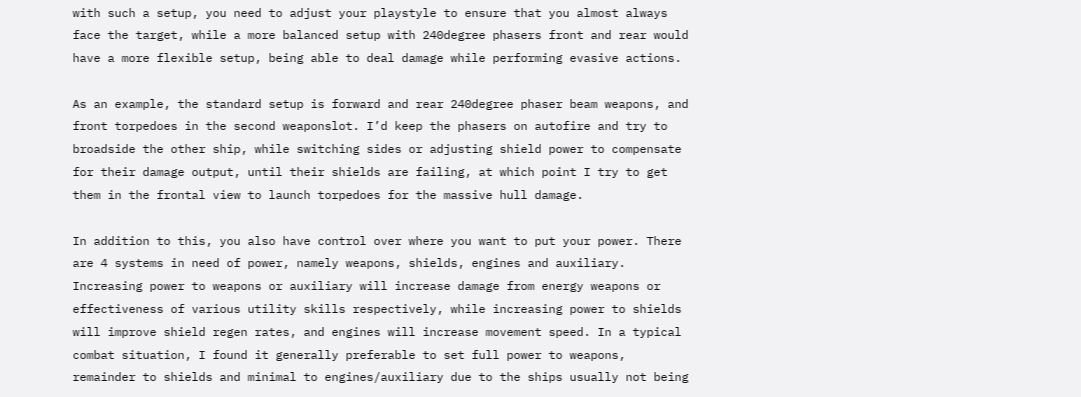with such a setup, you need to adjust your playstyle to ensure that you almost always face the target, while a more balanced setup with 240degree phasers front and rear would have a more flexible setup, being able to deal damage while performing evasive actions.

As an example, the standard setup is forward and rear 240degree phaser beam weapons, and front torpedoes in the second weaponslot. I’d keep the phasers on autofire and try to broadside the other ship, while switching sides or adjusting shield power to compensate for their damage output, until their shields are failing, at which point I try to get them in the frontal view to launch torpedoes for the massive hull damage.

In addition to this, you also have control over where you want to put your power. There are 4 systems in need of power, namely weapons, shields, engines and auxiliary. Increasing power to weapons or auxiliary will increase damage from energy weapons or effectiveness of various utility skills respectively, while increasing power to shields will improve shield regen rates, and engines will increase movement speed. In a typical combat situation, I found it generally preferable to set full power to weapons, remainder to shields and minimal to engines/auxiliary due to the ships usually not being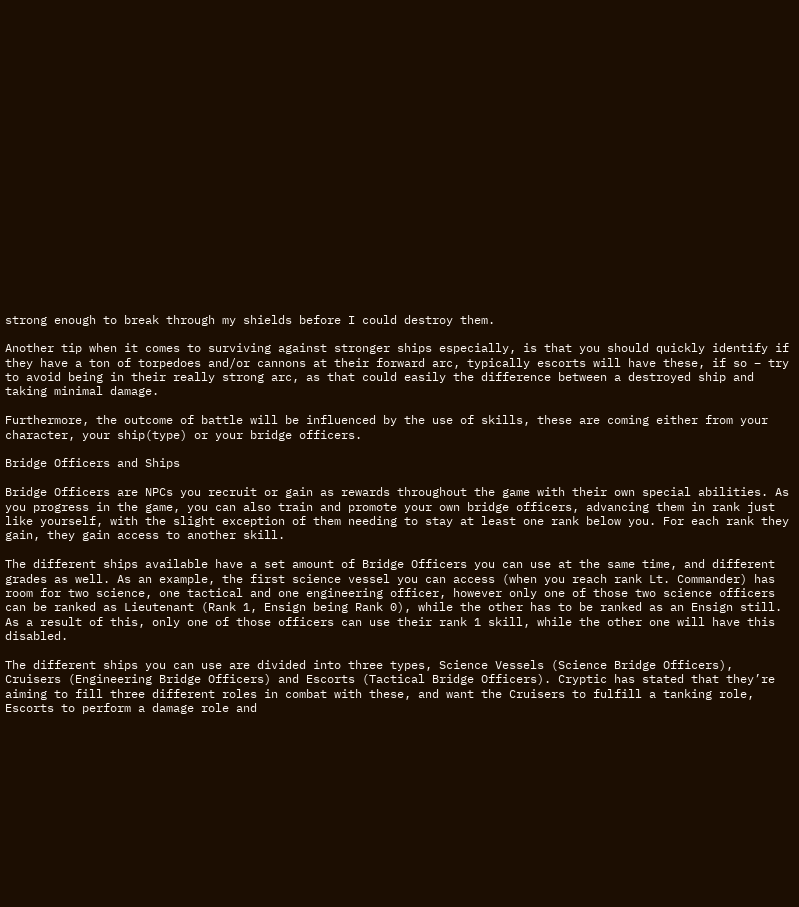strong enough to break through my shields before I could destroy them.

Another tip when it comes to surviving against stronger ships especially, is that you should quickly identify if they have a ton of torpedoes and/or cannons at their forward arc, typically escorts will have these, if so – try to avoid being in their really strong arc, as that could easily the difference between a destroyed ship and taking minimal damage.

Furthermore, the outcome of battle will be influenced by the use of skills, these are coming either from your character, your ship(type) or your bridge officers.

Bridge Officers and Ships

Bridge Officers are NPCs you recruit or gain as rewards throughout the game with their own special abilities. As you progress in the game, you can also train and promote your own bridge officers, advancing them in rank just like yourself, with the slight exception of them needing to stay at least one rank below you. For each rank they gain, they gain access to another skill.

The different ships available have a set amount of Bridge Officers you can use at the same time, and different grades as well. As an example, the first science vessel you can access (when you reach rank Lt. Commander) has room for two science, one tactical and one engineering officer, however only one of those two science officers can be ranked as Lieutenant (Rank 1, Ensign being Rank 0), while the other has to be ranked as an Ensign still. As a result of this, only one of those officers can use their rank 1 skill, while the other one will have this disabled.

The different ships you can use are divided into three types, Science Vessels (Science Bridge Officers), Cruisers (Engineering Bridge Officers) and Escorts (Tactical Bridge Officers). Cryptic has stated that they’re aiming to fill three different roles in combat with these, and want the Cruisers to fulfill a tanking role, Escorts to perform a damage role and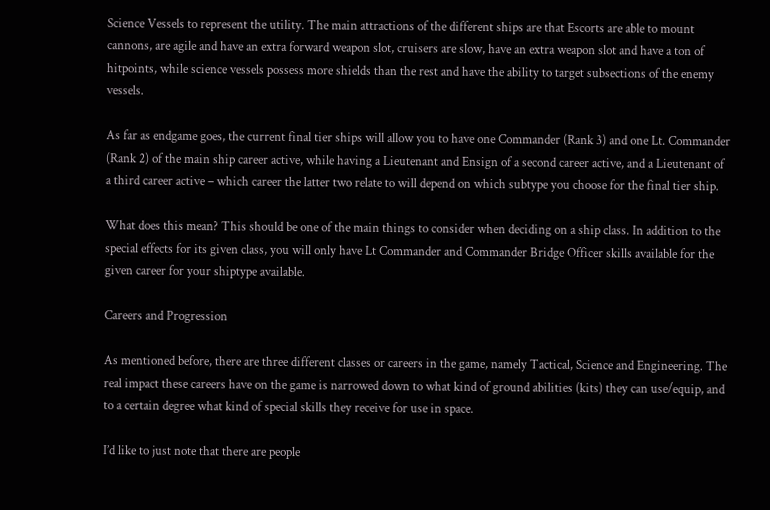Science Vessels to represent the utility. The main attractions of the different ships are that Escorts are able to mount cannons, are agile and have an extra forward weapon slot, cruisers are slow, have an extra weapon slot and have a ton of hitpoints, while science vessels possess more shields than the rest and have the ability to target subsections of the enemy vessels.

As far as endgame goes, the current final tier ships will allow you to have one Commander (Rank 3) and one Lt. Commander (Rank 2) of the main ship career active, while having a Lieutenant and Ensign of a second career active, and a Lieutenant of a third career active – which career the latter two relate to will depend on which subtype you choose for the final tier ship.

What does this mean? This should be one of the main things to consider when deciding on a ship class. In addition to the special effects for its given class, you will only have Lt Commander and Commander Bridge Officer skills available for the given career for your shiptype available.

Careers and Progression

As mentioned before, there are three different classes or careers in the game, namely Tactical, Science and Engineering. The real impact these careers have on the game is narrowed down to what kind of ground abilities (kits) they can use/equip, and to a certain degree what kind of special skills they receive for use in space.

I’d like to just note that there are people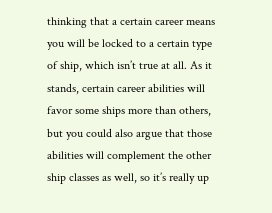thinking that a certain career means you will be locked to a certain type of ship, which isn’t true at all. As it stands, certain career abilities will favor some ships more than others, but you could also argue that those abilities will complement the other ship classes as well, so it’s really up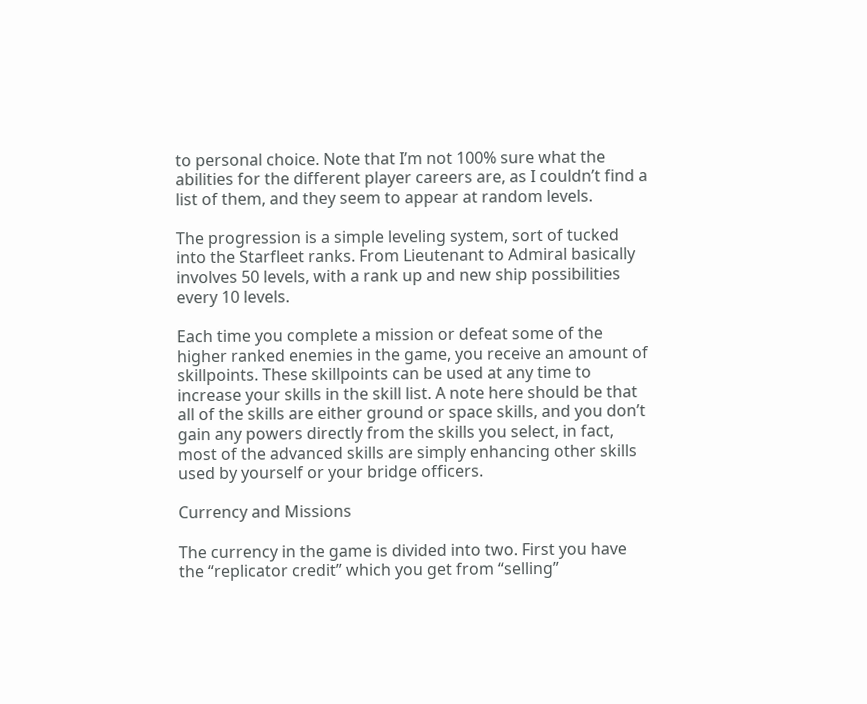to personal choice. Note that I’m not 100% sure what the abilities for the different player careers are, as I couldn’t find a list of them, and they seem to appear at random levels.

The progression is a simple leveling system, sort of tucked into the Starfleet ranks. From Lieutenant to Admiral basically involves 50 levels, with a rank up and new ship possibilities every 10 levels.

Each time you complete a mission or defeat some of the higher ranked enemies in the game, you receive an amount of skillpoints. These skillpoints can be used at any time to increase your skills in the skill list. A note here should be that all of the skills are either ground or space skills, and you don’t gain any powers directly from the skills you select, in fact, most of the advanced skills are simply enhancing other skills used by yourself or your bridge officers.

Currency and Missions

The currency in the game is divided into two. First you have the “replicator credit” which you get from “selling”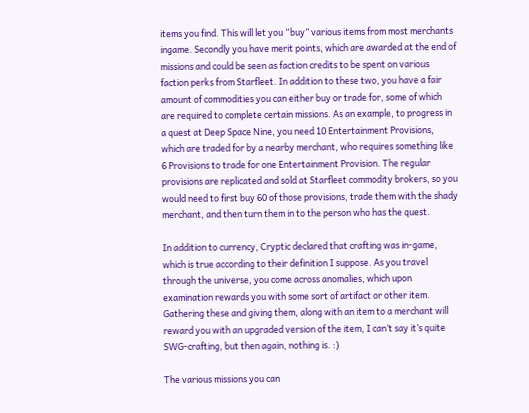items you find. This will let you “buy” various items from most merchants ingame. Secondly you have merit points, which are awarded at the end of missions and could be seen as faction credits to be spent on various faction perks from Starfleet. In addition to these two, you have a fair amount of commodities you can either buy or trade for, some of which are required to complete certain missions. As an example, to progress in a quest at Deep Space Nine, you need 10 Entertainment Provisions, which are traded for by a nearby merchant, who requires something like 6 Provisions to trade for one Entertainment Provision. The regular provisions are replicated and sold at Starfleet commodity brokers, so you would need to first buy 60 of those provisions, trade them with the shady merchant, and then turn them in to the person who has the quest.

In addition to currency, Cryptic declared that crafting was in-game, which is true according to their definition I suppose. As you travel through the universe, you come across anomalies, which upon examination rewards you with some sort of artifact or other item. Gathering these and giving them, along with an item to a merchant will reward you with an upgraded version of the item, I can’t say it’s quite SWG-crafting, but then again, nothing is. :)

The various missions you can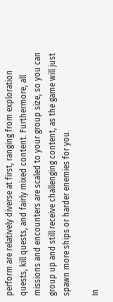perform are relatively diverse at first, ranging from exploration quests, kill quests, and fairly mixed content. Furthermore, all missions and encounters are scaled to your group size, so you can group up and still receive challenging content, as the game will just spawn more ships or harder enemies for you.

In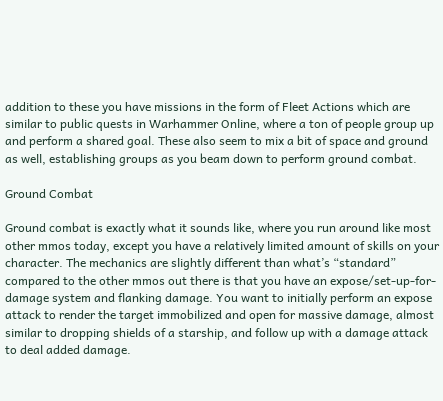addition to these you have missions in the form of Fleet Actions which are similar to public quests in Warhammer Online, where a ton of people group up and perform a shared goal. These also seem to mix a bit of space and ground as well, establishing groups as you beam down to perform ground combat.

Ground Combat

Ground combat is exactly what it sounds like, where you run around like most other mmos today, except you have a relatively limited amount of skills on your character. The mechanics are slightly different than what’s “standard” compared to the other mmos out there is that you have an expose/set-up-for-damage system and flanking damage. You want to initially perform an expose attack to render the target immobilized and open for massive damage, almost similar to dropping shields of a starship, and follow up with a damage attack to deal added damage.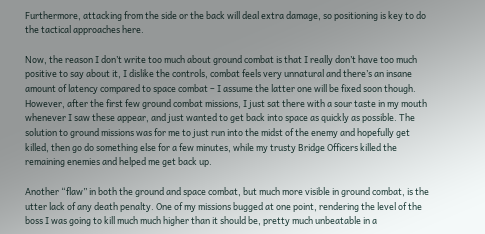Furthermore, attacking from the side or the back will deal extra damage, so positioning is key to do the tactical approaches here.

Now, the reason I don’t write too much about ground combat is that I really don’t have too much positive to say about it, I dislike the controls, combat feels very unnatural and there’s an insane amount of latency compared to space combat – I assume the latter one will be fixed soon though. However, after the first few ground combat missions, I just sat there with a sour taste in my mouth whenever I saw these appear, and just wanted to get back into space as quickly as possible. The solution to ground missions was for me to just run into the midst of the enemy and hopefully get killed, then go do something else for a few minutes, while my trusty Bridge Officers killed the remaining enemies and helped me get back up.

Another “flaw” in both the ground and space combat, but much more visible in ground combat, is the utter lack of any death penalty. One of my missions bugged at one point, rendering the level of the boss I was going to kill much much higher than it should be, pretty much unbeatable in a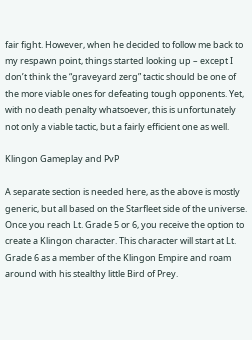fair fight. However, when he decided to follow me back to my respawn point, things started looking up – except I don’t think the “graveyard zerg” tactic should be one of the more viable ones for defeating tough opponents. Yet, with no death penalty whatsoever, this is unfortunately not only a viable tactic, but a fairly efficient one as well.

Klingon Gameplay and PvP

A separate section is needed here, as the above is mostly generic, but all based on the Starfleet side of the universe. Once you reach Lt. Grade 5 or 6, you receive the option to create a Klingon character. This character will start at Lt. Grade 6 as a member of the Klingon Empire and roam around with his stealthy little Bird of Prey.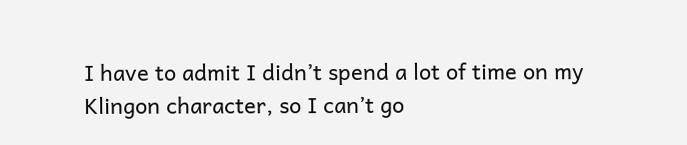I have to admit I didn’t spend a lot of time on my Klingon character, so I can’t go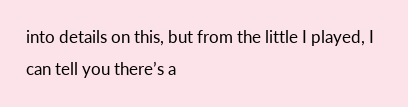into details on this, but from the little I played, I can tell you there’s a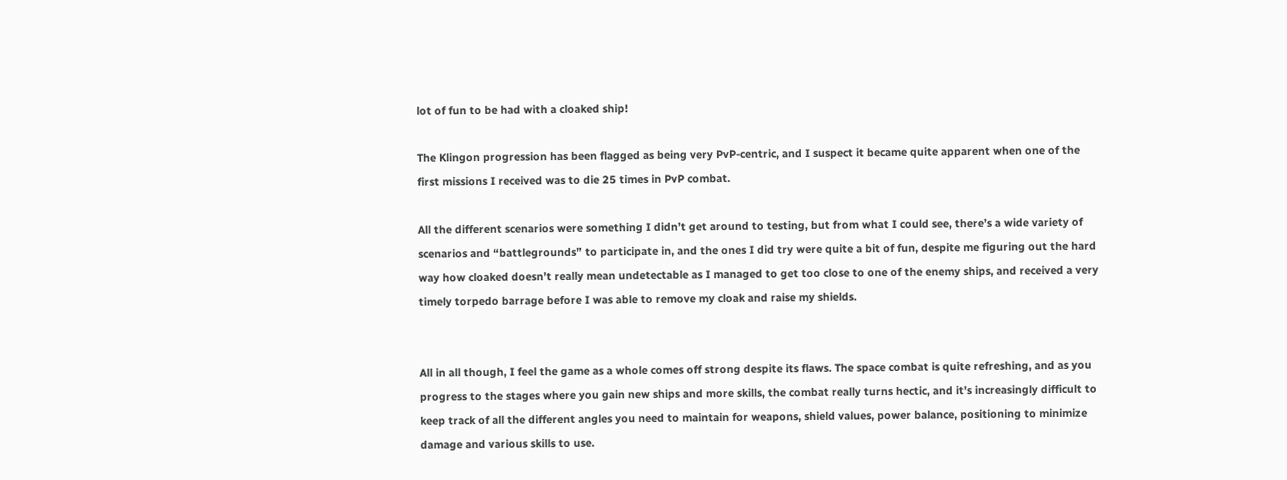lot of fun to be had with a cloaked ship!

The Klingon progression has been flagged as being very PvP-centric, and I suspect it became quite apparent when one of the first missions I received was to die 25 times in PvP combat.

All the different scenarios were something I didn’t get around to testing, but from what I could see, there’s a wide variety of scenarios and “battlegrounds” to participate in, and the ones I did try were quite a bit of fun, despite me figuring out the hard way how cloaked doesn’t really mean undetectable as I managed to get too close to one of the enemy ships, and received a very timely torpedo barrage before I was able to remove my cloak and raise my shields.


All in all though, I feel the game as a whole comes off strong despite its flaws. The space combat is quite refreshing, and as you progress to the stages where you gain new ships and more skills, the combat really turns hectic, and it’s increasingly difficult to keep track of all the different angles you need to maintain for weapons, shield values, power balance, positioning to minimize damage and various skills to use.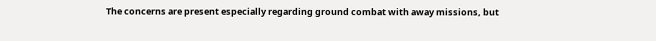The concerns are present especially regarding ground combat with away missions, but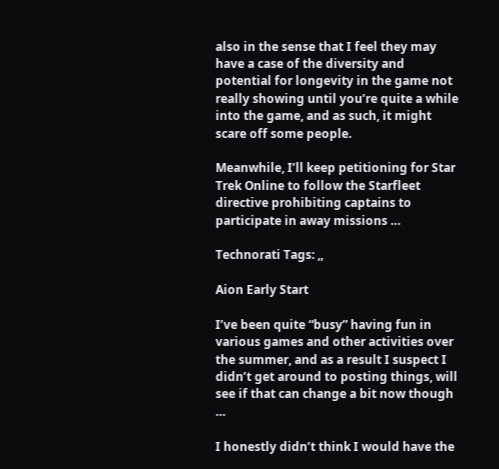also in the sense that I feel they may have a case of the diversity and potential for longevity in the game not really showing until you’re quite a while into the game, and as such, it might scare off some people.

Meanwhile, I’ll keep petitioning for Star Trek Online to follow the Starfleet directive prohibiting captains to participate in away missions …

Technorati Tags: ,,

Aion Early Start

I’ve been quite “busy” having fun in various games and other activities over the summer, and as a result I suspect I didn’t get around to posting things, will see if that can change a bit now though …

I honestly didn’t think I would have the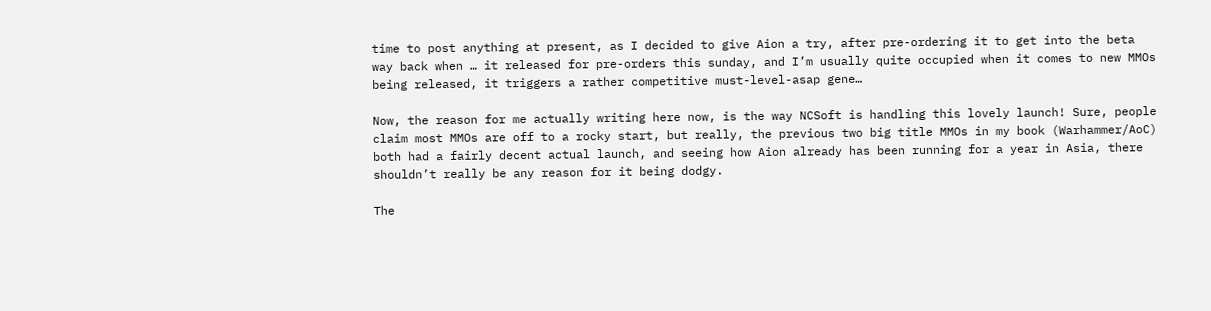time to post anything at present, as I decided to give Aion a try, after pre-ordering it to get into the beta way back when … it released for pre-orders this sunday, and I’m usually quite occupied when it comes to new MMOs being released, it triggers a rather competitive must-level-asap gene…

Now, the reason for me actually writing here now, is the way NCSoft is handling this lovely launch! Sure, people claim most MMOs are off to a rocky start, but really, the previous two big title MMOs in my book (Warhammer/AoC) both had a fairly decent actual launch, and seeing how Aion already has been running for a year in Asia, there shouldn’t really be any reason for it being dodgy.

The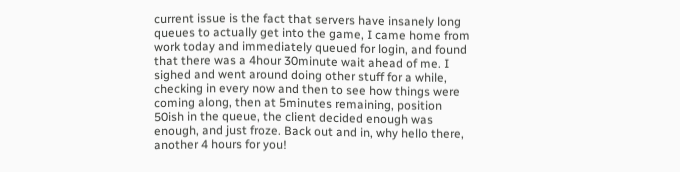current issue is the fact that servers have insanely long queues to actually get into the game, I came home from work today and immediately queued for login, and found that there was a 4hour 30minute wait ahead of me. I sighed and went around doing other stuff for a while, checking in every now and then to see how things were coming along, then at 5minutes remaining, position 50ish in the queue, the client decided enough was enough, and just froze. Back out and in, why hello there, another 4 hours for you!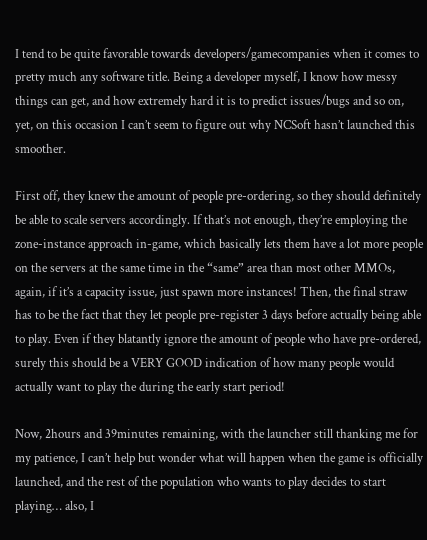I tend to be quite favorable towards developers/gamecompanies when it comes to pretty much any software title. Being a developer myself, I know how messy things can get, and how extremely hard it is to predict issues/bugs and so on, yet, on this occasion I can’t seem to figure out why NCSoft hasn’t launched this smoother.

First off, they knew the amount of people pre-ordering, so they should definitely be able to scale servers accordingly. If that’s not enough, they’re employing the zone-instance approach in-game, which basically lets them have a lot more people on the servers at the same time in the “same” area than most other MMOs, again, if it’s a capacity issue, just spawn more instances! Then, the final straw has to be the fact that they let people pre-register 3 days before actually being able to play. Even if they blatantly ignore the amount of people who have pre-ordered, surely this should be a VERY GOOD indication of how many people would actually want to play the during the early start period!

Now, 2hours and 39minutes remaining, with the launcher still thanking me for my patience, I can’t help but wonder what will happen when the game is officially launched, and the rest of the population who wants to play decides to start playing… also, I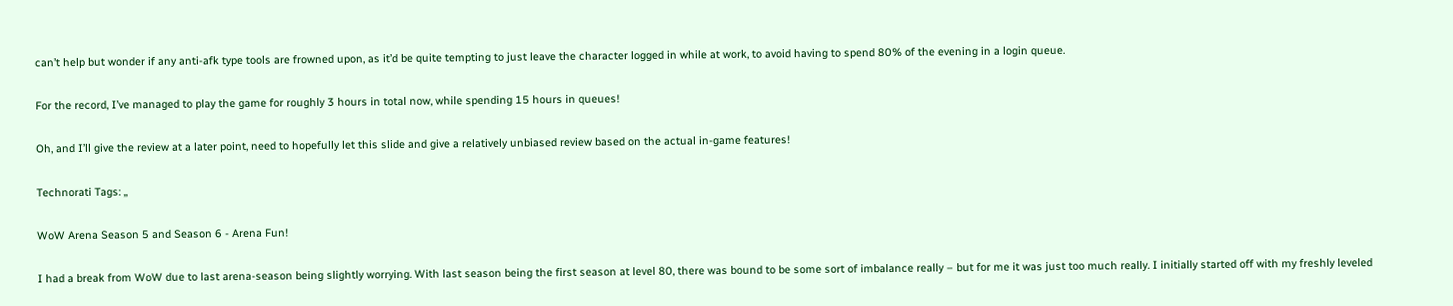can’t help but wonder if any anti-afk type tools are frowned upon, as it’d be quite tempting to just leave the character logged in while at work, to avoid having to spend 80% of the evening in a login queue.

For the record, I’ve managed to play the game for roughly 3 hours in total now, while spending 15 hours in queues!

Oh, and I’ll give the review at a later point, need to hopefully let this slide and give a relatively unbiased review based on the actual in-game features!

Technorati Tags: ,,

WoW Arena Season 5 and Season 6 - Arena Fun!

I had a break from WoW due to last arena-season being slightly worrying. With last season being the first season at level 80, there was bound to be some sort of imbalance really – but for me it was just too much really. I initially started off with my freshly leveled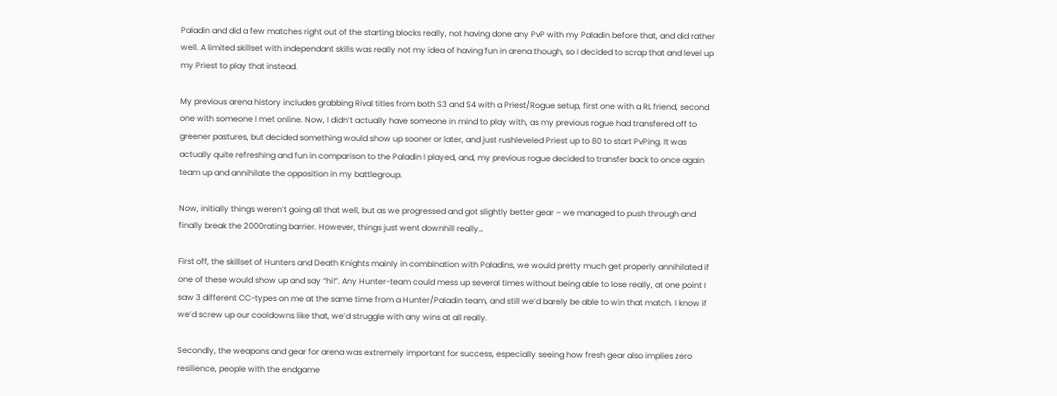Paladin and did a few matches right out of the starting blocks really, not having done any PvP with my Paladin before that, and did rather well. A limited skillset with independant skills was really not my idea of having fun in arena though, so I decided to scrap that and level up my Priest to play that instead.

My previous arena history includes grabbing Rival titles from both S3 and S4 with a Priest/Rogue setup, first one with a RL friend, second one with someone I met online. Now, I didn’t actually have someone in mind to play with, as my previous rogue had transfered off to greener pastures, but decided something would show up sooner or later, and just rushleveled Priest up to 80 to start PvPing. It was actually quite refreshing and fun in comparison to the Paladin I played, and, my previous rogue decided to transfer back to once again team up and annihilate the opposition in my battlegroup.

Now, initially things weren’t going all that well, but as we progressed and got slightly better gear – we managed to push through and finally break the 2000rating barrier. However, things just went downhill really…

First off, the skillset of Hunters and Death Knights mainly in combination with Paladins, we would pretty much get properly annihilated if one of these would show up and say “hi!”. Any Hunter-team could mess up several times without being able to lose really, at one point I saw 3 different CC-types on me at the same time from a Hunter/Paladin team, and still we’d barely be able to win that match. I know if we’d screw up our cooldowns like that, we’d struggle with any wins at all really.

Secondly, the weapons and gear for arena was extremely important for success, especially seeing how fresh gear also implies zero resilience, people with the endgame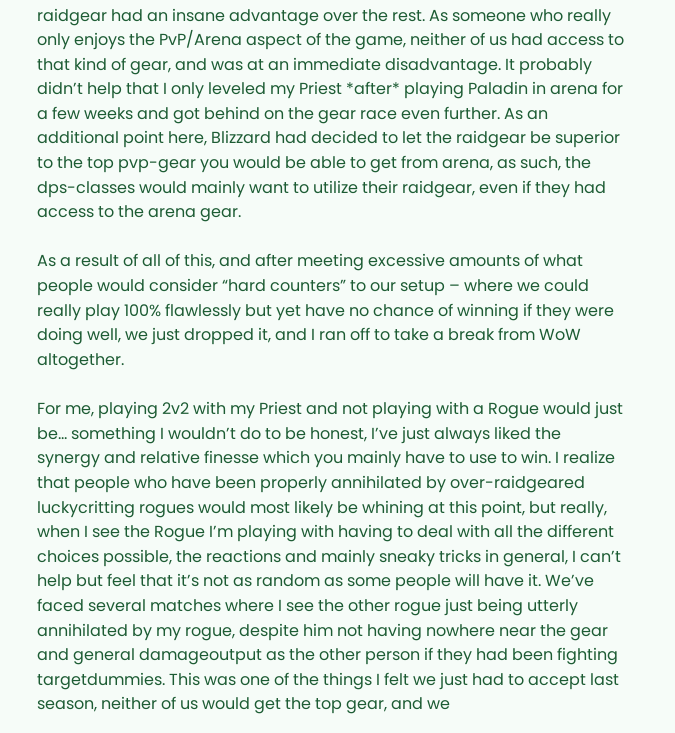raidgear had an insane advantage over the rest. As someone who really only enjoys the PvP/Arena aspect of the game, neither of us had access to that kind of gear, and was at an immediate disadvantage. It probably didn’t help that I only leveled my Priest *after* playing Paladin in arena for a few weeks and got behind on the gear race even further. As an additional point here, Blizzard had decided to let the raidgear be superior to the top pvp-gear you would be able to get from arena, as such, the dps-classes would mainly want to utilize their raidgear, even if they had access to the arena gear.

As a result of all of this, and after meeting excessive amounts of what people would consider “hard counters” to our setup – where we could really play 100% flawlessly but yet have no chance of winning if they were doing well, we just dropped it, and I ran off to take a break from WoW altogether.

For me, playing 2v2 with my Priest and not playing with a Rogue would just be… something I wouldn’t do to be honest, I’ve just always liked the synergy and relative finesse which you mainly have to use to win. I realize that people who have been properly annihilated by over-raidgeared luckycritting rogues would most likely be whining at this point, but really, when I see the Rogue I’m playing with having to deal with all the different choices possible, the reactions and mainly sneaky tricks in general, I can’t help but feel that it’s not as random as some people will have it. We’ve faced several matches where I see the other rogue just being utterly annihilated by my rogue, despite him not having nowhere near the gear and general damageoutput as the other person if they had been fighting targetdummies. This was one of the things I felt we just had to accept last season, neither of us would get the top gear, and we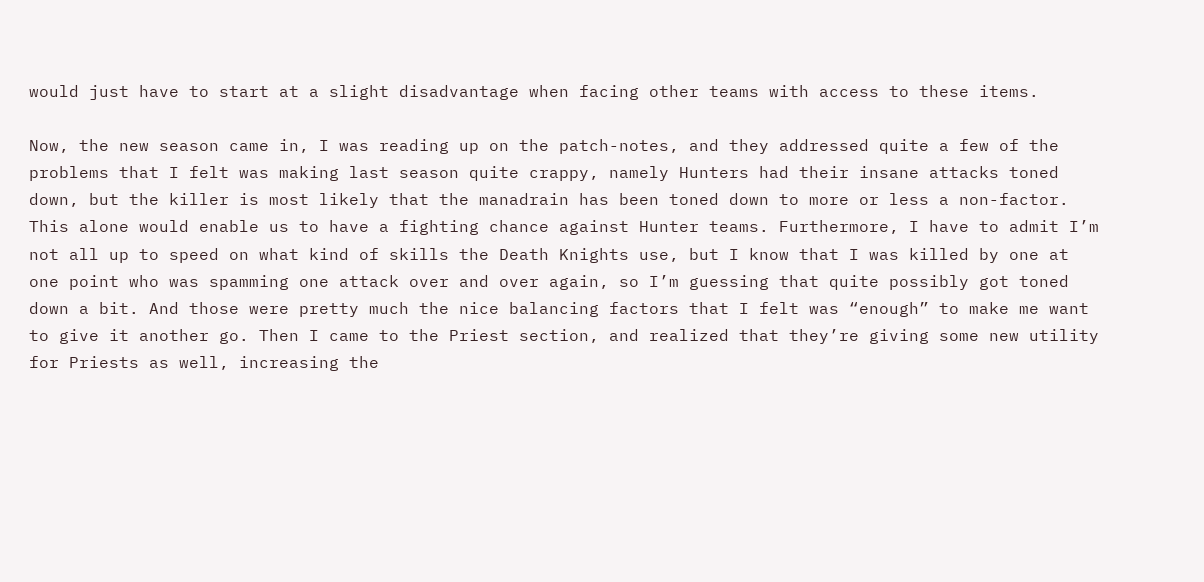would just have to start at a slight disadvantage when facing other teams with access to these items.

Now, the new season came in, I was reading up on the patch-notes, and they addressed quite a few of the problems that I felt was making last season quite crappy, namely Hunters had their insane attacks toned down, but the killer is most likely that the manadrain has been toned down to more or less a non-factor. This alone would enable us to have a fighting chance against Hunter teams. Furthermore, I have to admit I’m not all up to speed on what kind of skills the Death Knights use, but I know that I was killed by one at one point who was spamming one attack over and over again, so I’m guessing that quite possibly got toned down a bit. And those were pretty much the nice balancing factors that I felt was “enough” to make me want to give it another go. Then I came to the Priest section, and realized that they’re giving some new utility for Priests as well, increasing the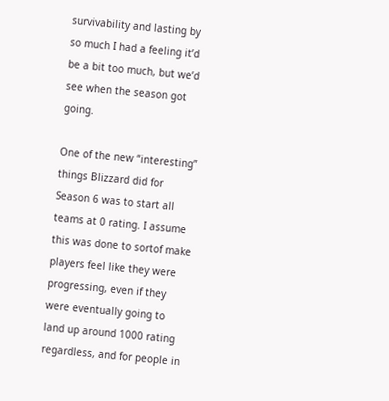survivability and lasting by so much I had a feeling it’d be a bit too much, but we’d see when the season got going.

One of the new “interesting” things Blizzard did for Season 6 was to start all teams at 0 rating. I assume this was done to sortof make players feel like they were progressing, even if they were eventually going to land up around 1000 rating regardless, and for people in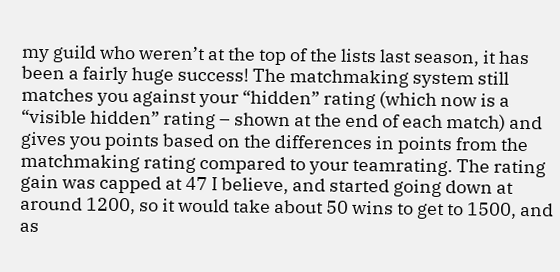my guild who weren’t at the top of the lists last season, it has been a fairly huge success! The matchmaking system still matches you against your “hidden” rating (which now is a “visible hidden” rating – shown at the end of each match) and gives you points based on the differences in points from the matchmaking rating compared to your teamrating. The rating gain was capped at 47 I believe, and started going down at around 1200, so it would take about 50 wins to get to 1500, and as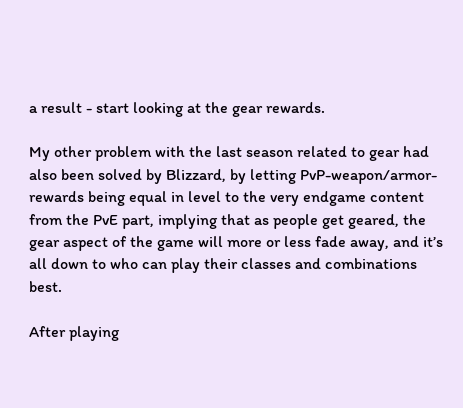a result - start looking at the gear rewards.

My other problem with the last season related to gear had also been solved by Blizzard, by letting PvP-weapon/armor-rewards being equal in level to the very endgame content from the PvE part, implying that as people get geared, the gear aspect of the game will more or less fade away, and it’s all down to who can play their classes and combinations best.

After playing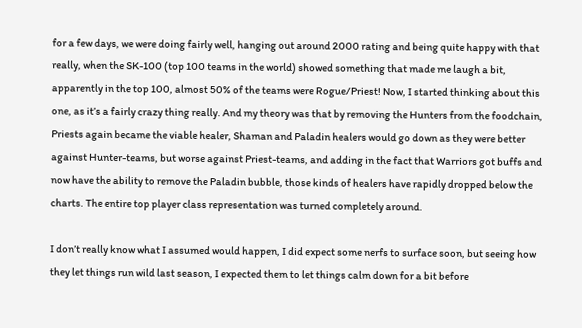for a few days, we were doing fairly well, hanging out around 2000 rating and being quite happy with that really, when the SK-100 (top 100 teams in the world) showed something that made me laugh a bit, apparently in the top 100, almost 50% of the teams were Rogue/Priest! Now, I started thinking about this one, as it’s a fairly crazy thing really. And my theory was that by removing the Hunters from the foodchain, Priests again became the viable healer, Shaman and Paladin healers would go down as they were better against Hunter-teams, but worse against Priest-teams, and adding in the fact that Warriors got buffs and now have the ability to remove the Paladin bubble, those kinds of healers have rapidly dropped below the charts. The entire top player class representation was turned completely around.

I don’t really know what I assumed would happen, I did expect some nerfs to surface soon, but seeing how they let things run wild last season, I expected them to let things calm down for a bit before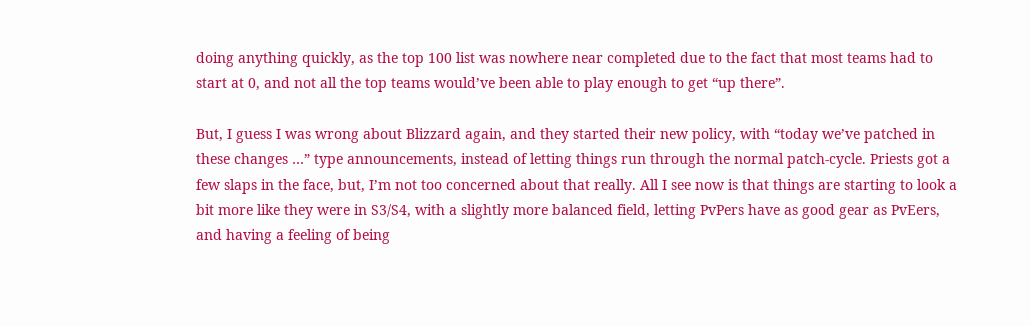doing anything quickly, as the top 100 list was nowhere near completed due to the fact that most teams had to start at 0, and not all the top teams would’ve been able to play enough to get “up there”.

But, I guess I was wrong about Blizzard again, and they started their new policy, with “today we’ve patched in these changes …” type announcements, instead of letting things run through the normal patch-cycle. Priests got a few slaps in the face, but, I’m not too concerned about that really. All I see now is that things are starting to look a bit more like they were in S3/S4, with a slightly more balanced field, letting PvPers have as good gear as PvEers, and having a feeling of being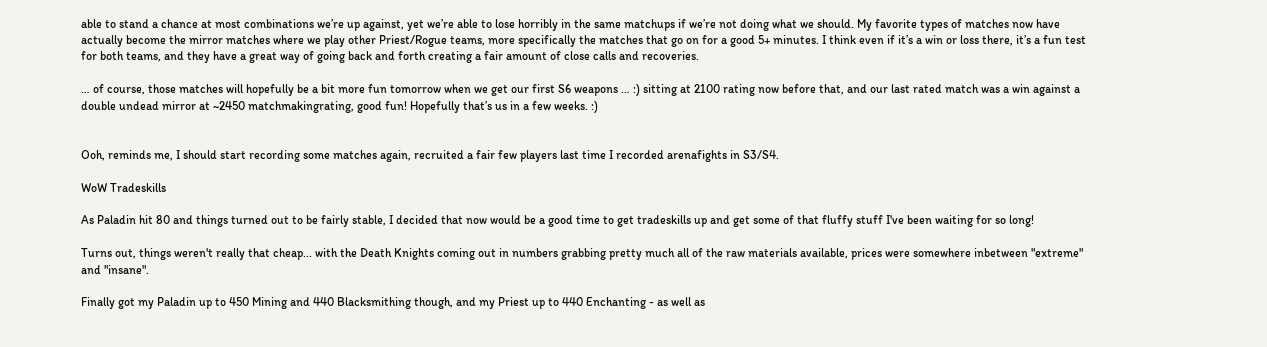able to stand a chance at most combinations we’re up against, yet we’re able to lose horribly in the same matchups if we’re not doing what we should. My favorite types of matches now have actually become the mirror matches where we play other Priest/Rogue teams, more specifically the matches that go on for a good 5+ minutes. I think even if it’s a win or loss there, it’s a fun test for both teams, and they have a great way of going back and forth creating a fair amount of close calls and recoveries.

… of course, those matches will hopefully be a bit more fun tomorrow when we get our first S6 weapons … :) sitting at 2100 rating now before that, and our last rated match was a win against a double undead mirror at ~2450 matchmakingrating, good fun! Hopefully that’s us in a few weeks. :)


Ooh, reminds me, I should start recording some matches again, recruited a fair few players last time I recorded arenafights in S3/S4.

WoW Tradeskills

As Paladin hit 80 and things turned out to be fairly stable, I decided that now would be a good time to get tradeskills up and get some of that fluffy stuff I've been waiting for so long!

Turns out, things weren't really that cheap... with the Death Knights coming out in numbers grabbing pretty much all of the raw materials available, prices were somewhere inbetween "extreme" and "insane".

Finally got my Paladin up to 450 Mining and 440 Blacksmithing though, and my Priest up to 440 Enchanting - as well as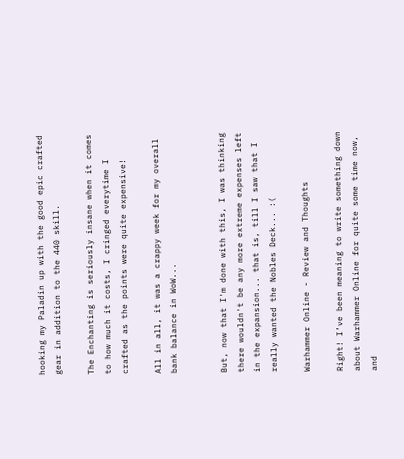hooking my Paladin up with the good epic crafted gear in addition to the 440 skill.

The Enchanting is seriously insane when it comes to how much it costs, I cringed everytime I crafted as the points were quite expensive!

All in all, it was a crappy week for my overall bank balance in WoW...


But, now that I'm done with this, I was thinking there wouldn't be any more extreme expenses left in the expansion... that is, till I saw that I really wanted the Nobles Deck... :(

Warhammer Online - Review and Thoughts

Right! I’ve been meaning to write something down about Warhammer Online for quite some time now, and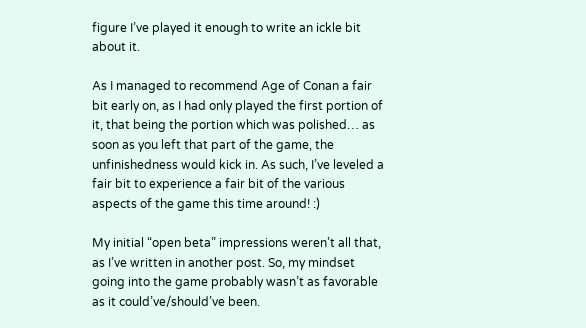figure I’ve played it enough to write an ickle bit about it.

As I managed to recommend Age of Conan a fair bit early on, as I had only played the first portion of it, that being the portion which was polished… as soon as you left that part of the game, the unfinishedness would kick in. As such, I’ve leveled a fair bit to experience a fair bit of the various aspects of the game this time around! :)

My initial “open beta” impressions weren’t all that, as I’ve written in another post. So, my mindset going into the game probably wasn’t as favorable as it could’ve/should’ve been.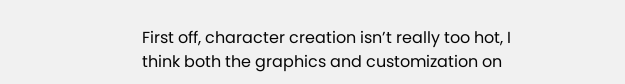First off, character creation isn’t really too hot, I think both the graphics and customization on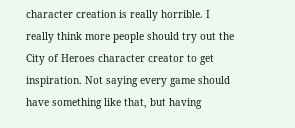character creation is really horrible. I really think more people should try out the City of Heroes character creator to get inspiration. Not saying every game should have something like that, but having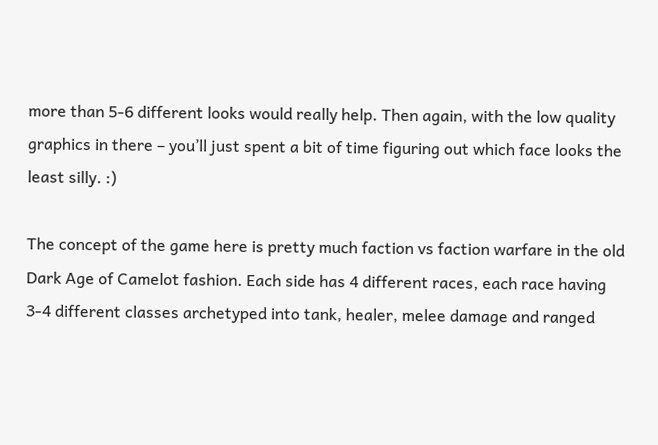more than 5-6 different looks would really help. Then again, with the low quality graphics in there – you’ll just spent a bit of time figuring out which face looks the least silly. :)

The concept of the game here is pretty much faction vs faction warfare in the old Dark Age of Camelot fashion. Each side has 4 different races, each race having 3-4 different classes archetyped into tank, healer, melee damage and ranged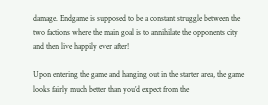damage. Endgame is supposed to be a constant struggle between the two factions where the main goal is to annihilate the opponents city and then live happily ever after!

Upon entering the game and hanging out in the starter area, the game looks fairly much better than you’d expect from the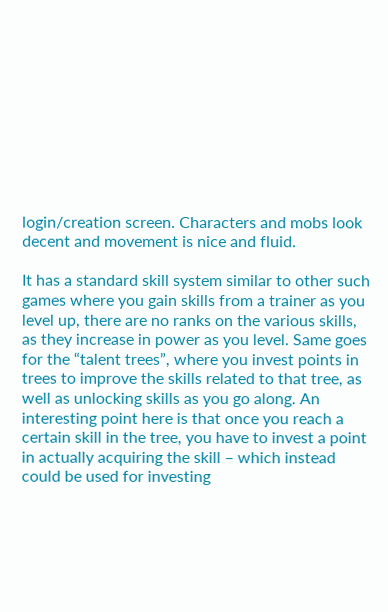login/creation screen. Characters and mobs look decent and movement is nice and fluid.

It has a standard skill system similar to other such games where you gain skills from a trainer as you level up, there are no ranks on the various skills, as they increase in power as you level. Same goes for the “talent trees”, where you invest points in trees to improve the skills related to that tree, as well as unlocking skills as you go along. An interesting point here is that once you reach a certain skill in the tree, you have to invest a point in actually acquiring the skill – which instead could be used for investing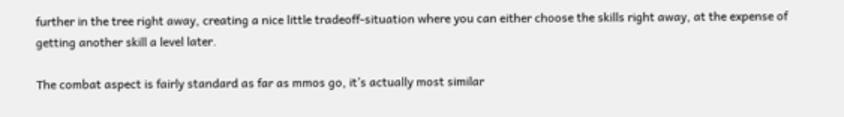further in the tree right away, creating a nice little tradeoff-situation where you can either choose the skills right away, at the expense of getting another skill a level later.

The combat aspect is fairly standard as far as mmos go, it’s actually most similar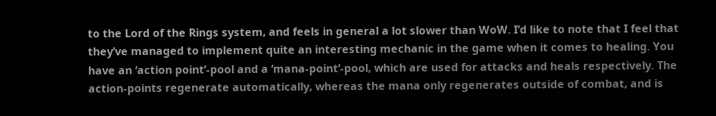to the Lord of the Rings system, and feels in general a lot slower than WoW. I’d like to note that I feel that they’ve managed to implement quite an interesting mechanic in the game when it comes to healing. You have an ‘action point’-pool and a ‘mana-point’-pool, which are used for attacks and heals respectively. The action-points regenerate automatically, whereas the mana only regenerates outside of combat, and is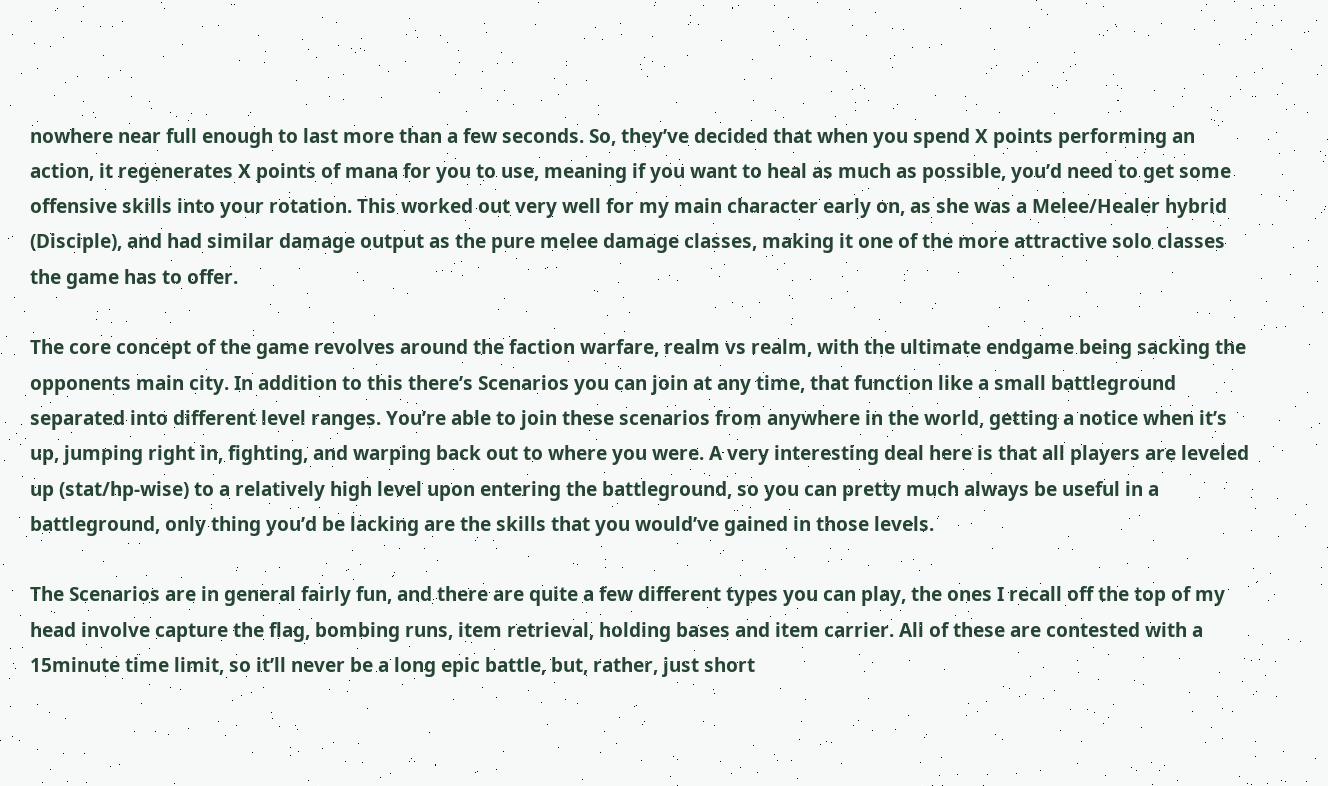nowhere near full enough to last more than a few seconds. So, they’ve decided that when you spend X points performing an action, it regenerates X points of mana for you to use, meaning if you want to heal as much as possible, you’d need to get some offensive skills into your rotation. This worked out very well for my main character early on, as she was a Melee/Healer hybrid (Disciple), and had similar damage output as the pure melee damage classes, making it one of the more attractive solo classes the game has to offer.

The core concept of the game revolves around the faction warfare, realm vs realm, with the ultimate endgame being sacking the opponents main city. In addition to this there’s Scenarios you can join at any time, that function like a small battleground separated into different level ranges. You’re able to join these scenarios from anywhere in the world, getting a notice when it’s up, jumping right in, fighting, and warping back out to where you were. A very interesting deal here is that all players are leveled up (stat/hp-wise) to a relatively high level upon entering the battleground, so you can pretty much always be useful in a battleground, only thing you’d be lacking are the skills that you would’ve gained in those levels.

The Scenarios are in general fairly fun, and there are quite a few different types you can play, the ones I recall off the top of my head involve capture the flag, bombing runs, item retrieval, holding bases and item carrier. All of these are contested with a 15minute time limit, so it’ll never be a long epic battle, but, rather, just short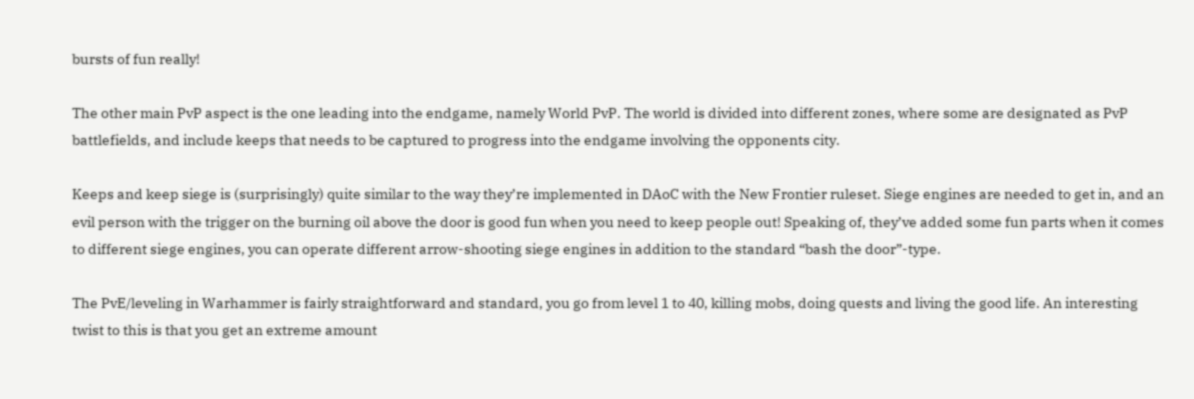bursts of fun really!

The other main PvP aspect is the one leading into the endgame, namely World PvP. The world is divided into different zones, where some are designated as PvP battlefields, and include keeps that needs to be captured to progress into the endgame involving the opponents city.

Keeps and keep siege is (surprisingly) quite similar to the way they’re implemented in DAoC with the New Frontier ruleset. Siege engines are needed to get in, and an evil person with the trigger on the burning oil above the door is good fun when you need to keep people out! Speaking of, they’ve added some fun parts when it comes to different siege engines, you can operate different arrow-shooting siege engines in addition to the standard “bash the door”-type.

The PvE/leveling in Warhammer is fairly straightforward and standard, you go from level 1 to 40, killing mobs, doing quests and living the good life. An interesting twist to this is that you get an extreme amount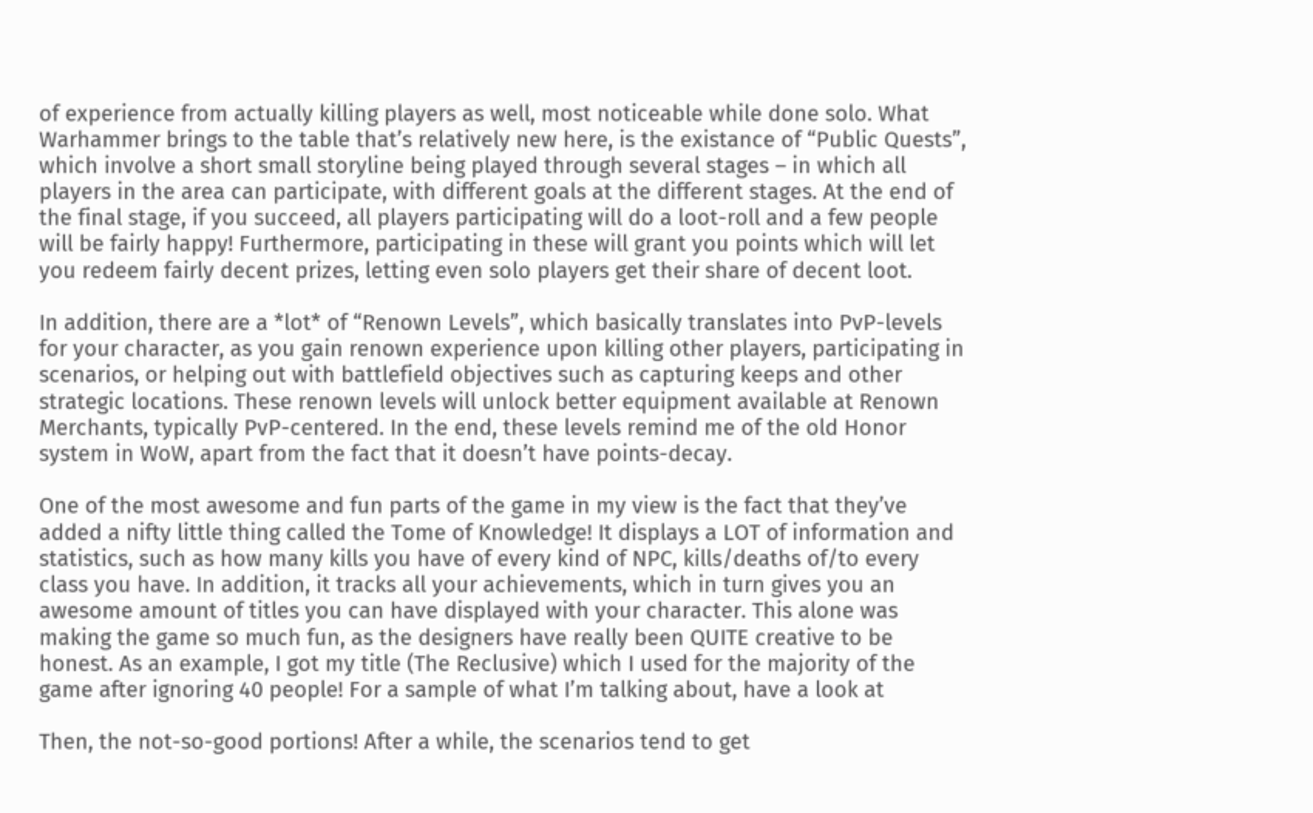of experience from actually killing players as well, most noticeable while done solo. What Warhammer brings to the table that’s relatively new here, is the existance of “Public Quests”, which involve a short small storyline being played through several stages – in which all players in the area can participate, with different goals at the different stages. At the end of the final stage, if you succeed, all players participating will do a loot-roll and a few people will be fairly happy! Furthermore, participating in these will grant you points which will let you redeem fairly decent prizes, letting even solo players get their share of decent loot.

In addition, there are a *lot* of “Renown Levels”, which basically translates into PvP-levels for your character, as you gain renown experience upon killing other players, participating in scenarios, or helping out with battlefield objectives such as capturing keeps and other strategic locations. These renown levels will unlock better equipment available at Renown Merchants, typically PvP-centered. In the end, these levels remind me of the old Honor system in WoW, apart from the fact that it doesn’t have points-decay.

One of the most awesome and fun parts of the game in my view is the fact that they’ve added a nifty little thing called the Tome of Knowledge! It displays a LOT of information and statistics, such as how many kills you have of every kind of NPC, kills/deaths of/to every class you have. In addition, it tracks all your achievements, which in turn gives you an awesome amount of titles you can have displayed with your character. This alone was making the game so much fun, as the designers have really been QUITE creative to be honest. As an example, I got my title (The Reclusive) which I used for the majority of the game after ignoring 40 people! For a sample of what I’m talking about, have a look at

Then, the not-so-good portions! After a while, the scenarios tend to get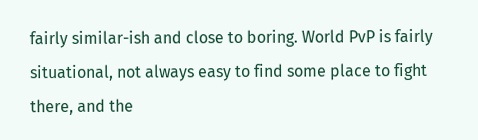fairly similar-ish and close to boring. World PvP is fairly situational, not always easy to find some place to fight there, and the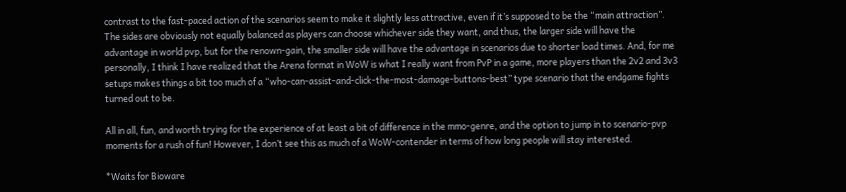contrast to the fast-paced action of the scenarios seem to make it slightly less attractive, even if it’s supposed to be the “main attraction”. The sides are obviously not equally balanced as players can choose whichever side they want, and thus, the larger side will have the advantage in world pvp, but for the renown-gain, the smaller side will have the advantage in scenarios due to shorter load times. And, for me personally, I think I have realized that the Arena format in WoW is what I really want from PvP in a game, more players than the 2v2 and 3v3 setups makes things a bit too much of a “who-can-assist-and-click-the-most-damage-buttons-best” type scenario that the endgame fights turned out to be.

All in all, fun, and worth trying for the experience of at least a bit of difference in the mmo-genre, and the option to jump in to scenario-pvp moments for a rush of fun! However, I don’t see this as much of a WoW-contender in terms of how long people will stay interested.

*Waits for Bioware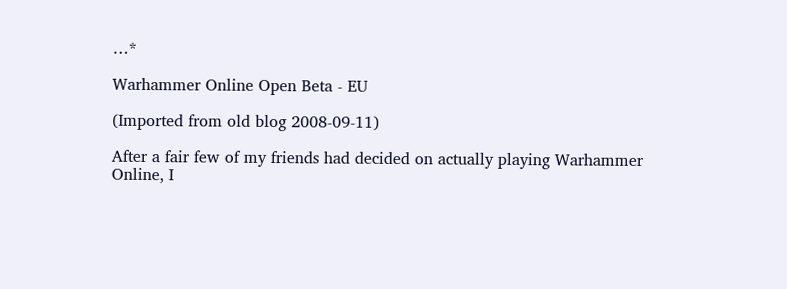…*

Warhammer Online Open Beta - EU

(Imported from old blog 2008-09-11)

After a fair few of my friends had decided on actually playing Warhammer Online, I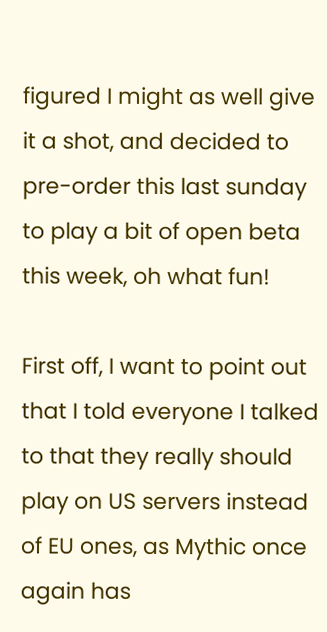figured I might as well give it a shot, and decided to pre-order this last sunday to play a bit of open beta this week, oh what fun!

First off, I want to point out that I told everyone I talked to that they really should play on US servers instead of EU ones, as Mythic once again has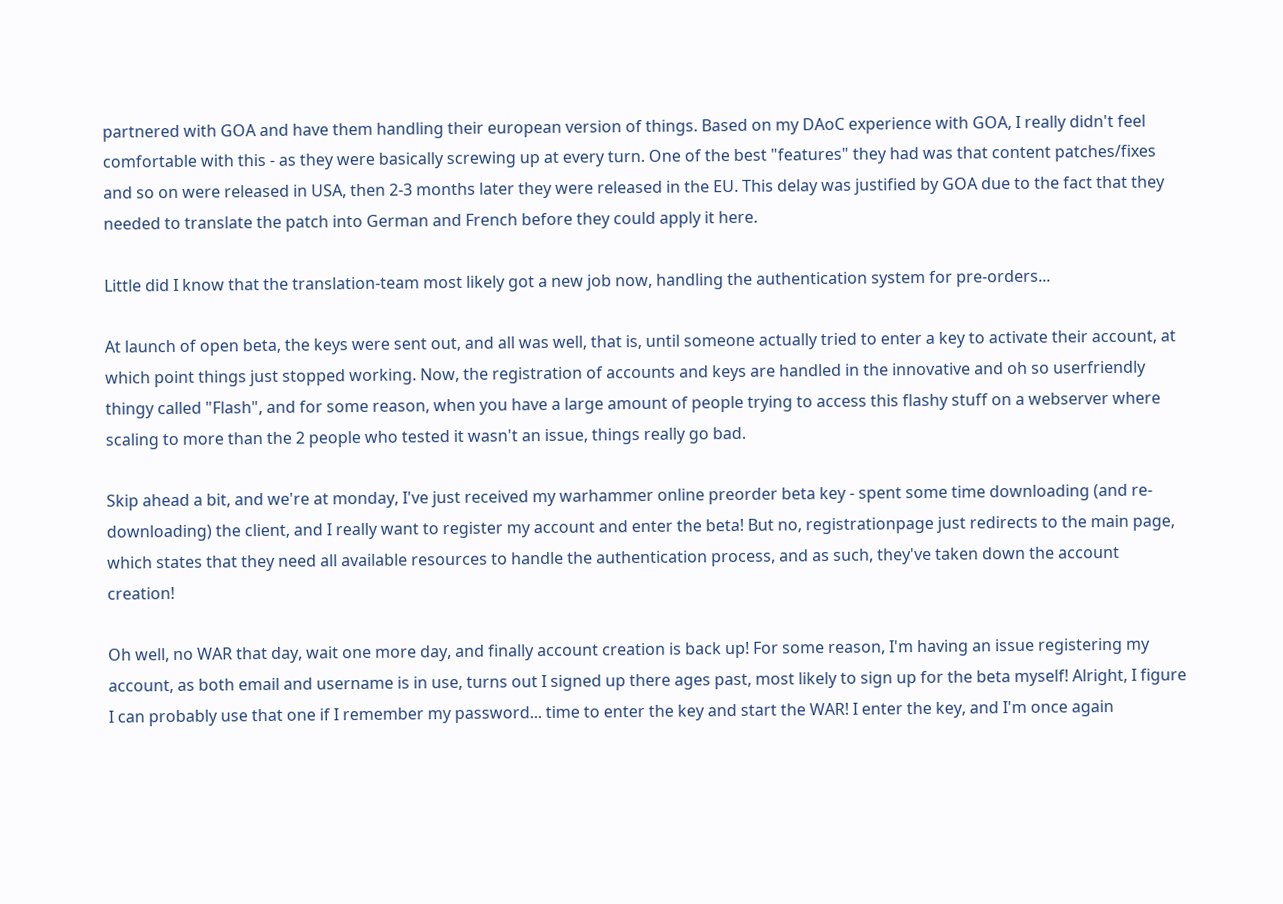partnered with GOA and have them handling their european version of things. Based on my DAoC experience with GOA, I really didn't feel comfortable with this - as they were basically screwing up at every turn. One of the best "features" they had was that content patches/fixes and so on were released in USA, then 2-3 months later they were released in the EU. This delay was justified by GOA due to the fact that they needed to translate the patch into German and French before they could apply it here.

Little did I know that the translation-team most likely got a new job now, handling the authentication system for pre-orders...

At launch of open beta, the keys were sent out, and all was well, that is, until someone actually tried to enter a key to activate their account, at which point things just stopped working. Now, the registration of accounts and keys are handled in the innovative and oh so userfriendly thingy called "Flash", and for some reason, when you have a large amount of people trying to access this flashy stuff on a webserver where scaling to more than the 2 people who tested it wasn't an issue, things really go bad.

Skip ahead a bit, and we're at monday, I've just received my warhammer online preorder beta key - spent some time downloading (and re-downloading) the client, and I really want to register my account and enter the beta! But no, registrationpage just redirects to the main page, which states that they need all available resources to handle the authentication process, and as such, they've taken down the account creation!

Oh well, no WAR that day, wait one more day, and finally account creation is back up! For some reason, I'm having an issue registering my account, as both email and username is in use, turns out I signed up there ages past, most likely to sign up for the beta myself! Alright, I figure I can probably use that one if I remember my password... time to enter the key and start the WAR! I enter the key, and I'm once again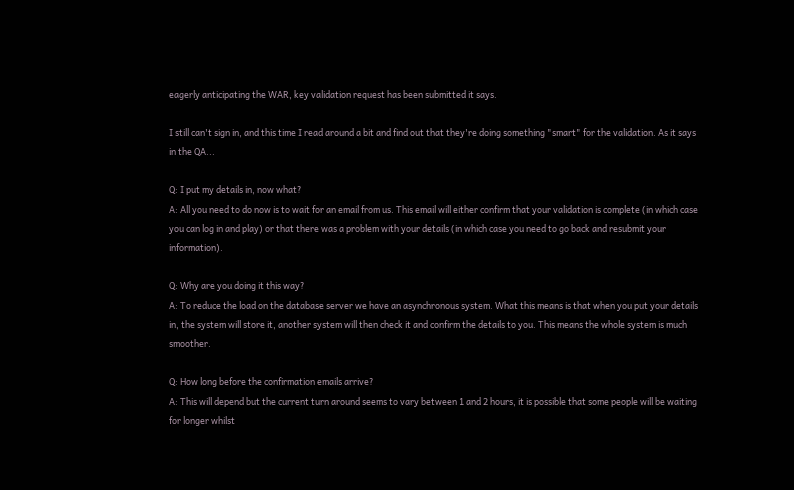eagerly anticipating the WAR, key validation request has been submitted it says.

I still can't sign in, and this time I read around a bit and find out that they're doing something "smart" for the validation. As it says in the QA...

Q: I put my details in, now what?
A: All you need to do now is to wait for an email from us. This email will either confirm that your validation is complete (in which case you can log in and play) or that there was a problem with your details (in which case you need to go back and resubmit your information).

Q: Why are you doing it this way?
A: To reduce the load on the database server we have an asynchronous system. What this means is that when you put your details in, the system will store it, another system will then check it and confirm the details to you. This means the whole system is much smoother.

Q: How long before the confirmation emails arrive?
A: This will depend but the current turn around seems to vary between 1 and 2 hours, it is possible that some people will be waiting for longer whilst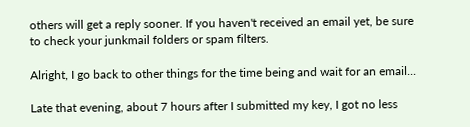others will get a reply sooner. If you haven't received an email yet, be sure to check your junkmail folders or spam filters.

Alright, I go back to other things for the time being and wait for an email...

Late that evening, about 7 hours after I submitted my key, I got no less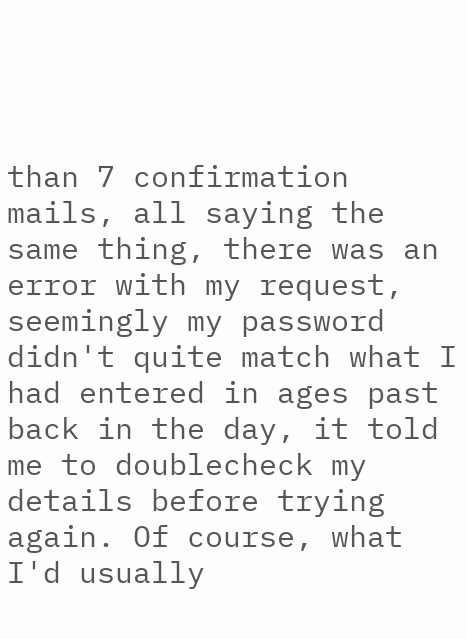than 7 confirmation mails, all saying the same thing, there was an error with my request, seemingly my password didn't quite match what I had entered in ages past back in the day, it told me to doublecheck my details before trying again. Of course, what I'd usually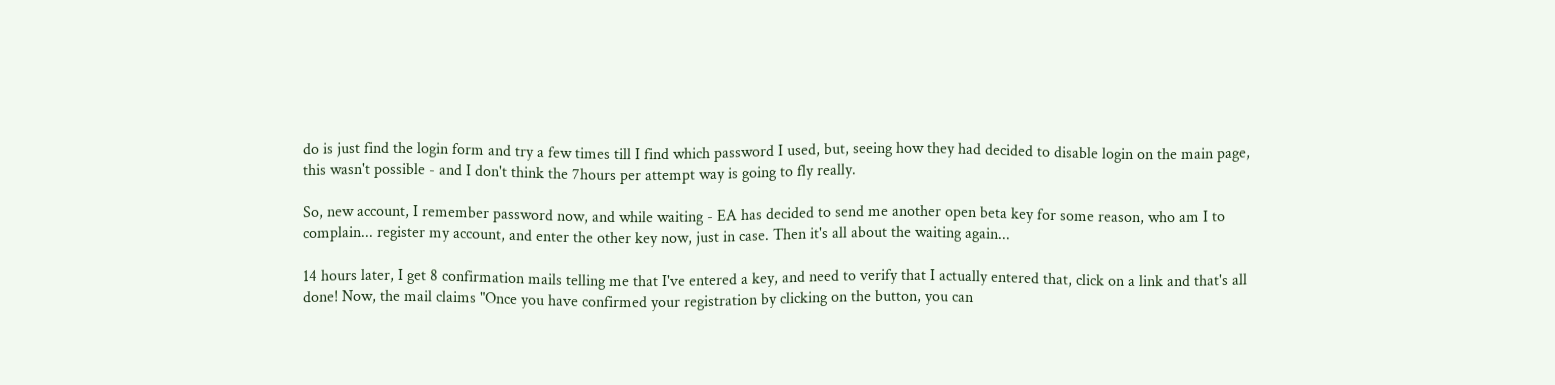do is just find the login form and try a few times till I find which password I used, but, seeing how they had decided to disable login on the main page, this wasn't possible - and I don't think the 7hours per attempt way is going to fly really.

So, new account, I remember password now, and while waiting - EA has decided to send me another open beta key for some reason, who am I to complain... register my account, and enter the other key now, just in case. Then it's all about the waiting again...

14 hours later, I get 8 confirmation mails telling me that I've entered a key, and need to verify that I actually entered that, click on a link and that's all done! Now, the mail claims "Once you have confirmed your registration by clicking on the button, you can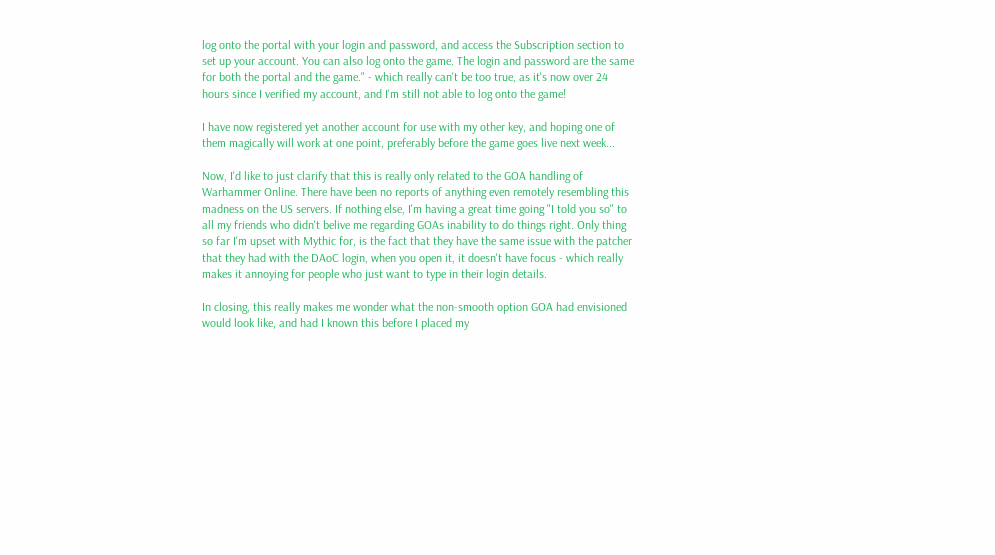log onto the portal with your login and password, and access the Subscription section to set up your account. You can also log onto the game. The login and password are the same for both the portal and the game." - which really can't be too true, as it's now over 24 hours since I verified my account, and I'm still not able to log onto the game!

I have now registered yet another account for use with my other key, and hoping one of them magically will work at one point, preferably before the game goes live next week...

Now, I'd like to just clarify that this is really only related to the GOA handling of Warhammer Online. There have been no reports of anything even remotely resembling this madness on the US servers. If nothing else, I'm having a great time going "I told you so" to all my friends who didn't belive me regarding GOAs inability to do things right. Only thing so far I'm upset with Mythic for, is the fact that they have the same issue with the patcher that they had with the DAoC login, when you open it, it doesn't have focus - which really makes it annoying for people who just want to type in their login details.

In closing, this really makes me wonder what the non-smooth option GOA had envisioned would look like, and had I known this before I placed my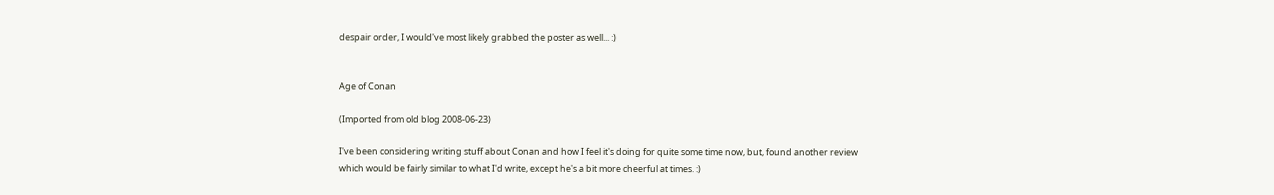despair order, I would've most likely grabbed the poster as well... :)


Age of Conan

(Imported from old blog 2008-06-23)

I've been considering writing stuff about Conan and how I feel it's doing for quite some time now, but, found another review which would be fairly similar to what I'd write, except he's a bit more cheerful at times. :)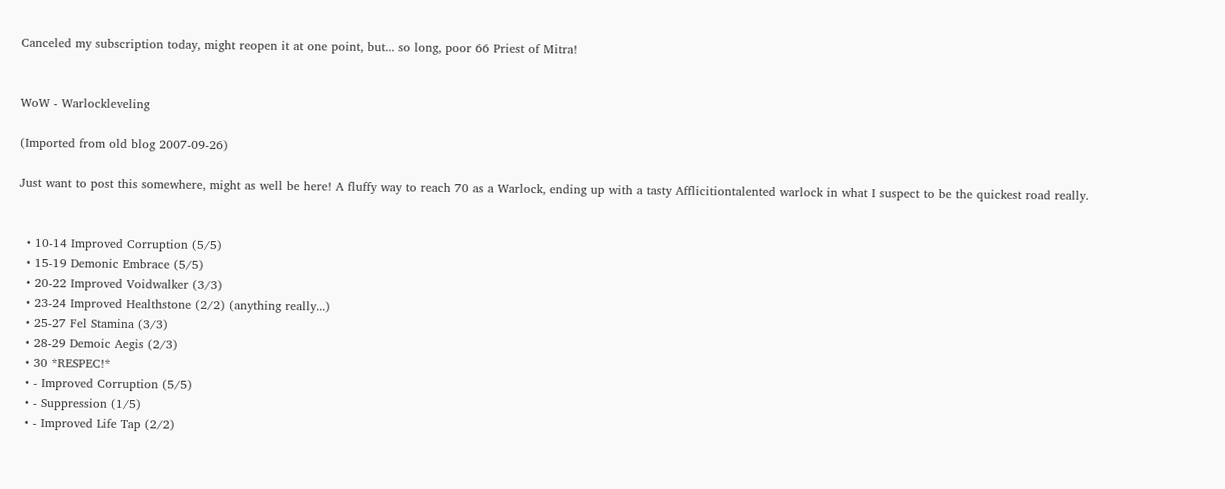Canceled my subscription today, might reopen it at one point, but... so long, poor 66 Priest of Mitra!


WoW - Warlockleveling

(Imported from old blog 2007-09-26)

Just want to post this somewhere, might as well be here! A fluffy way to reach 70 as a Warlock, ending up with a tasty Afflicitiontalented warlock in what I suspect to be the quickest road really.


  • 10-14 Improved Corruption (5/5)
  • 15-19 Demonic Embrace (5/5)
  • 20-22 Improved Voidwalker (3/3)
  • 23-24 Improved Healthstone (2/2) (anything really...)
  • 25-27 Fel Stamina (3/3)
  • 28-29 Demoic Aegis (2/3)
  • 30 *RESPEC!*
  • - Improved Corruption (5/5)
  • - Suppression (1/5)
  • - Improved Life Tap (2/2)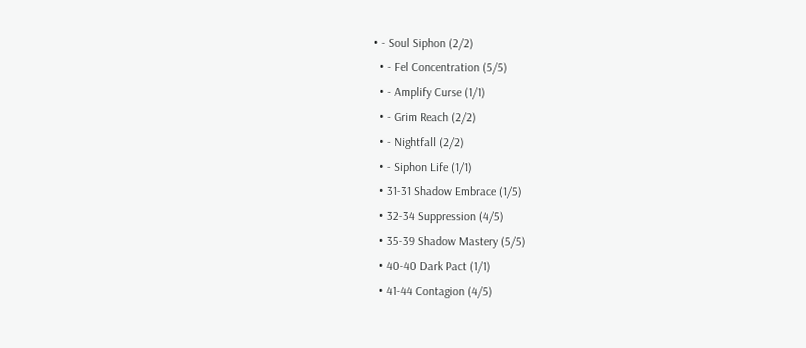• - Soul Siphon (2/2)
  • - Fel Concentration (5/5)
  • - Amplify Curse (1/1)
  • - Grim Reach (2/2)
  • - Nightfall (2/2)
  • - Siphon Life (1/1)
  • 31-31 Shadow Embrace (1/5)
  • 32-34 Suppression (4/5)
  • 35-39 Shadow Mastery (5/5)
  • 40-40 Dark Pact (1/1)
  • 41-44 Contagion (4/5)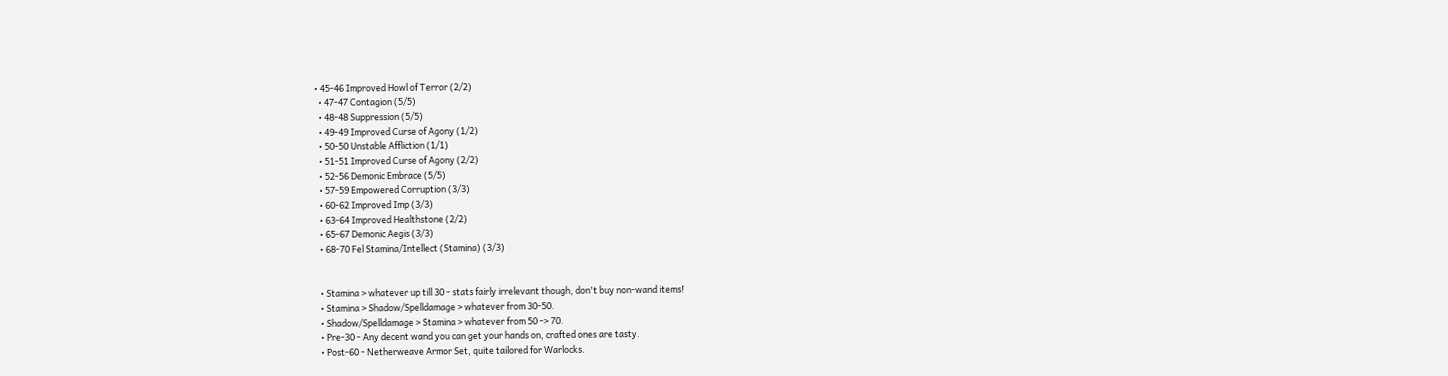• 45-46 Improved Howl of Terror (2/2)
  • 47-47 Contagion (5/5)
  • 48-48 Suppression (5/5)
  • 49-49 Improved Curse of Agony (1/2)
  • 50-50 Unstable Affliction (1/1)
  • 51-51 Improved Curse of Agony (2/2)
  • 52-56 Demonic Embrace (5/5)
  • 57-59 Empowered Corruption (3/3)
  • 60-62 Improved Imp (3/3)
  • 63-64 Improved Healthstone (2/2)
  • 65-67 Demonic Aegis (3/3)
  • 68-70 Fel Stamina/Intellect (Stamina) (3/3)


  • Stamina > whatever up till 30 - stats fairly irrelevant though, don't buy non-wand items!
  • Stamina > Shadow/Spelldamage > whatever from 30-50.
  • Shadow/Spelldamage > Stamina > whatever from 50 -> 70.
  • Pre-30 - Any decent wand you can get your hands on, crafted ones are tasty.
  • Post-60 - Netherweave Armor Set, quite tailored for Warlocks.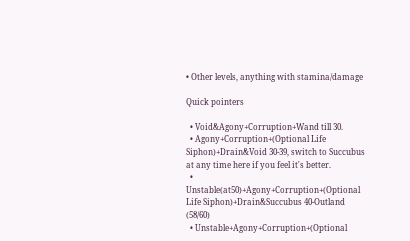• Other levels, anything with stamina/damage

Quick pointers

  • Void&Agony+Corruption+Wand till 30.
  • Agony+Corruption+(Optional Life Siphon)+Drain&Void 30-39, switch to Succubus at any time here if you feel it's better.
  • Unstable(at50)+Agony+Corruption+(Optional Life Siphon)+Drain&Succubus 40-Outland (58/60)
  • Unstable+Agony+Corruption+(Optional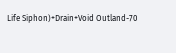Life Siphon)+Drain+Void Outland-70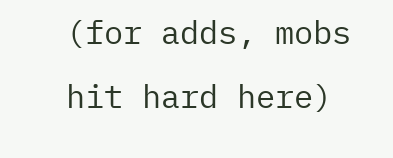(for adds, mobs hit hard here)